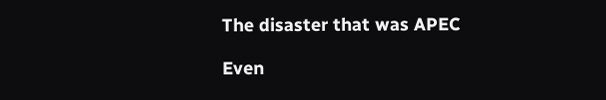The disaster that was APEC

Even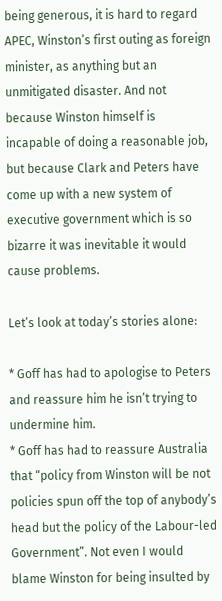being generous, it is hard to regard APEC, Winston’s first outing as foreign minister, as anything but an unmitigated disaster. And not because Winston himself is incapable of doing a reasonable job, but because Clark and Peters have come up with a new system of executive government which is so bizarre it was inevitable it would cause problems.

Let’s look at today’s stories alone:

* Goff has had to apologise to Peters and reassure him he isn’t trying to undermine him.
* Goff has had to reassure Australia that “policy from Winston will be not policies spun off the top of anybody’s head but the policy of the Labour-led Government”. Not even I would blame Winston for being insulted by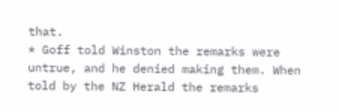that.
* Goff told Winston the remarks were untrue, and he denied making them. When told by the NZ Herald the remarks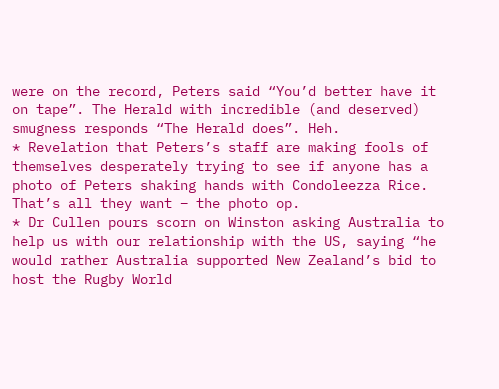were on the record, Peters said “You’d better have it on tape”. The Herald with incredible (and deserved) smugness responds “The Herald does”. Heh.
* Revelation that Peters’s staff are making fools of themselves desperately trying to see if anyone has a photo of Peters shaking hands with Condoleezza Rice. That’s all they want – the photo op.
* Dr Cullen pours scorn on Winston asking Australia to help us with our relationship with the US, saying “he would rather Australia supported New Zealand’s bid to host the Rugby World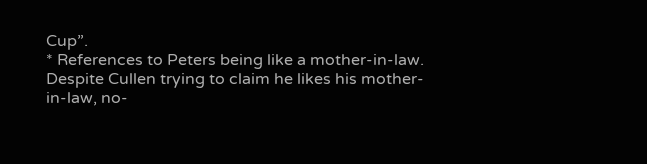Cup”.
* References to Peters being like a mother-in-law. Despite Cullen trying to claim he likes his mother-in-law, no-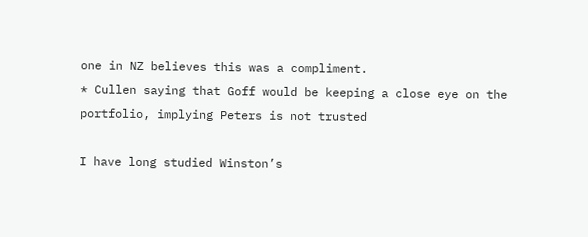one in NZ believes this was a compliment.
* Cullen saying that Goff would be keeping a close eye on the portfolio, implying Peters is not trusted

I have long studied Winston’s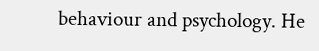behaviour and psychology. He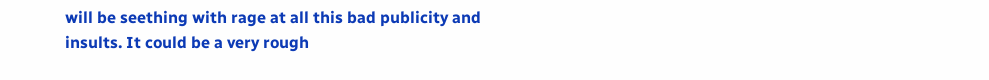will be seething with rage at all this bad publicity and insults. It could be a very rough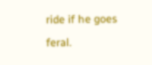ride if he goes feral.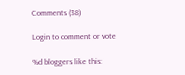Comments (38)

Login to comment or vote

%d bloggers like this: